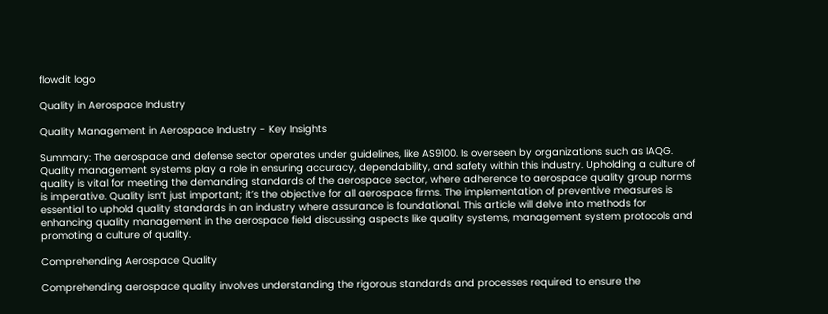flowdit logo

Quality in Aerospace Industry

Quality Management in Aerospace Industry - Key Insights

Summary: The aerospace and defense sector operates under guidelines, like AS9100. Is overseen by organizations such as IAQG. Quality management systems play a role in ensuring accuracy, dependability, and safety within this industry. Upholding a culture of quality is vital for meeting the demanding standards of the aerospace sector, where adherence to aerospace quality group norms is imperative. Quality isn’t just important; it’s the objective for all aerospace firms. The implementation of preventive measures is essential to uphold quality standards in an industry where assurance is foundational. This article will delve into methods for enhancing quality management in the aerospace field discussing aspects like quality systems, management system protocols and promoting a culture of quality.

Comprehending Aerospace Quality

Comprehending aerospace quality involves understanding the rigorous standards and processes required to ensure the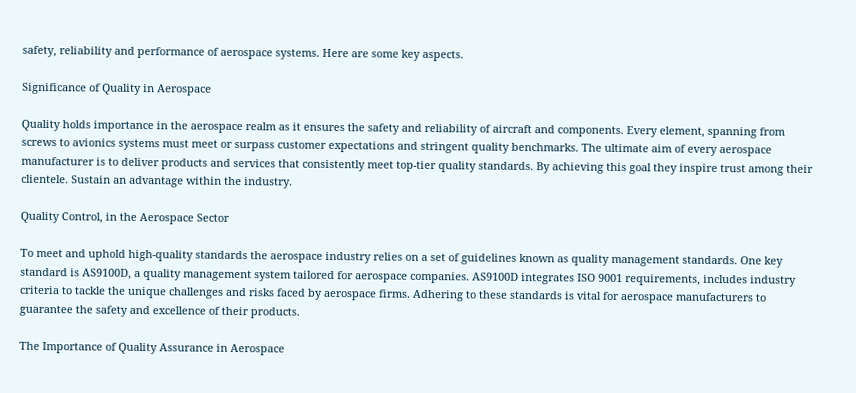safety, reliability and performance of aerospace systems. Here are some key aspects.

Significance of Quality in Aerospace

Quality holds importance in the aerospace realm as it ensures the safety and reliability of aircraft and components. Every element, spanning from screws to avionics systems must meet or surpass customer expectations and stringent quality benchmarks. The ultimate aim of every aerospace manufacturer is to deliver products and services that consistently meet top-tier quality standards. By achieving this goal they inspire trust among their clientele. Sustain an advantage within the industry.

Quality Control, in the Aerospace Sector

To meet and uphold high-quality standards the aerospace industry relies on a set of guidelines known as quality management standards. One key standard is AS9100D, a quality management system tailored for aerospace companies. AS9100D integrates ISO 9001 requirements, includes industry criteria to tackle the unique challenges and risks faced by aerospace firms. Adhering to these standards is vital for aerospace manufacturers to guarantee the safety and excellence of their products.

The Importance of Quality Assurance in Aerospace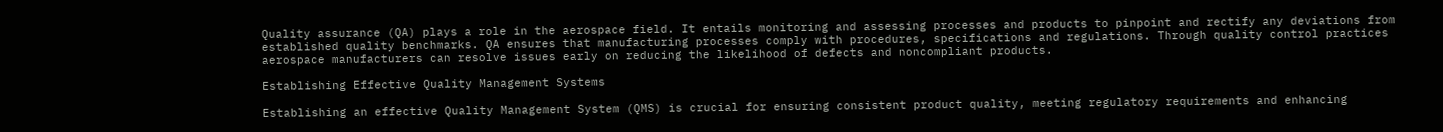Quality assurance (QA) plays a role in the aerospace field. It entails monitoring and assessing processes and products to pinpoint and rectify any deviations from established quality benchmarks. QA ensures that manufacturing processes comply with procedures, specifications and regulations. Through quality control practices aerospace manufacturers can resolve issues early on reducing the likelihood of defects and noncompliant products.

Establishing Effective Quality Management Systems

Establishing an effective Quality Management System (QMS) is crucial for ensuring consistent product quality, meeting regulatory requirements and enhancing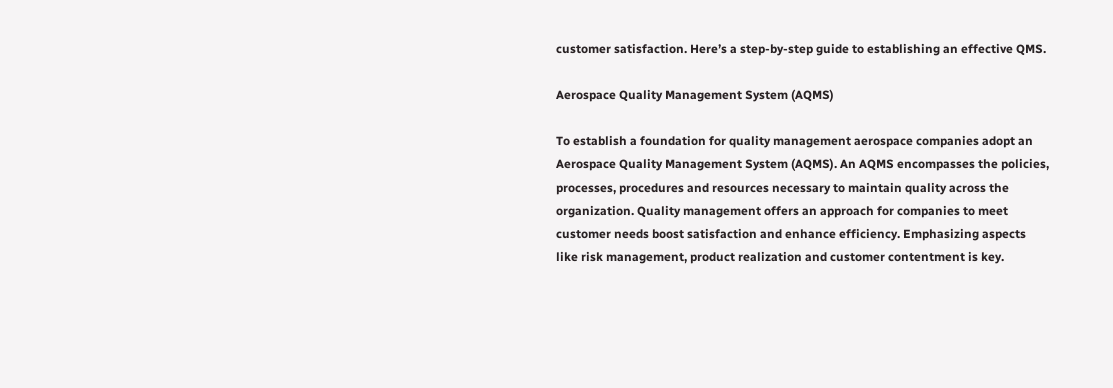customer satisfaction. Here’s a step-by-step guide to establishing an effective QMS.

Aerospace Quality Management System (AQMS)

To establish a foundation for quality management aerospace companies adopt an Aerospace Quality Management System (AQMS). An AQMS encompasses the policies, processes, procedures and resources necessary to maintain quality across the organization. Quality management offers an approach for companies to meet customer needs boost satisfaction and enhance efficiency. Emphasizing aspects like risk management, product realization and customer contentment is key.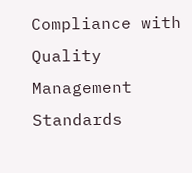Compliance with Quality Management Standards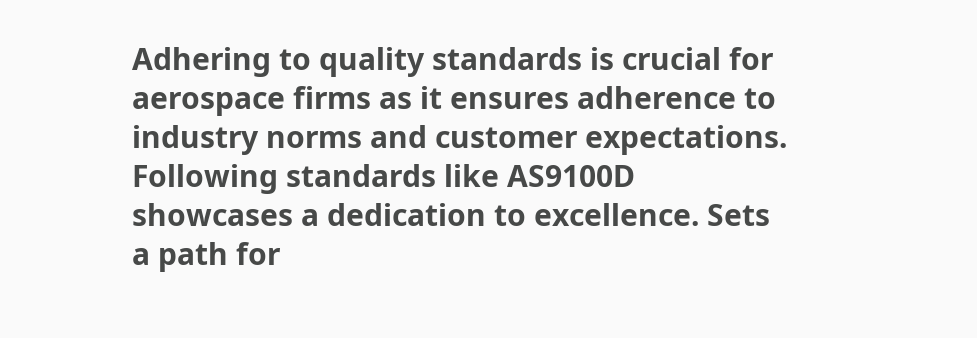Adhering to quality standards is crucial for aerospace firms as it ensures adherence to industry norms and customer expectations. Following standards like AS9100D showcases a dedication to excellence. Sets a path for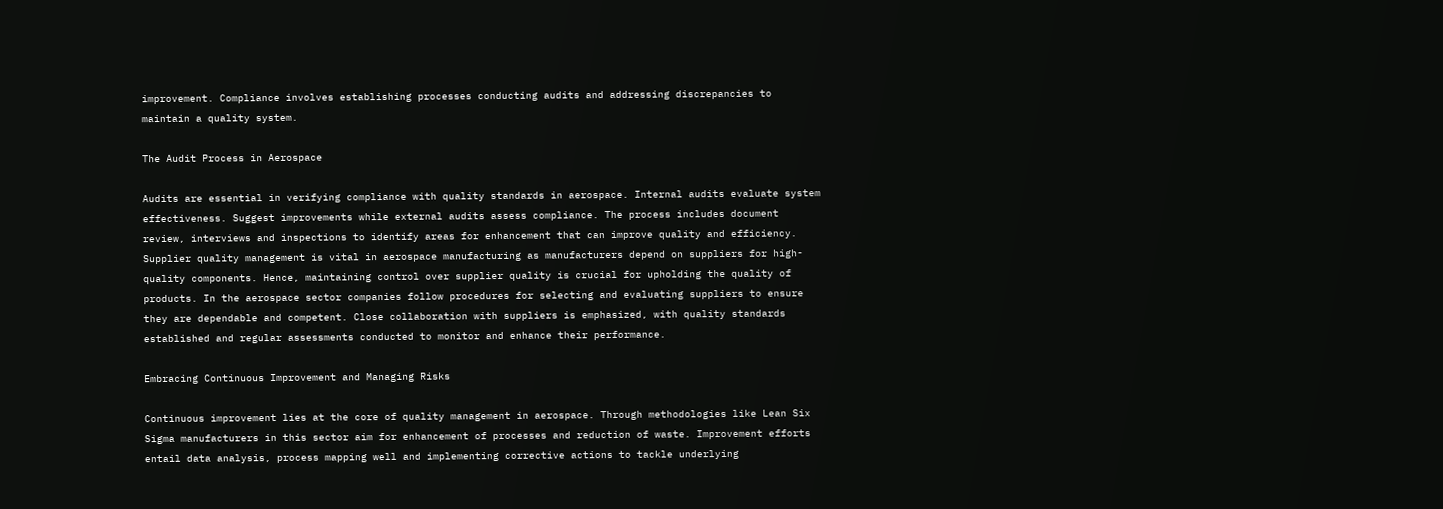improvement. Compliance involves establishing processes conducting audits and addressing discrepancies to maintain a quality system.

The Audit Process in Aerospace

Audits are essential in verifying compliance with quality standards in aerospace. Internal audits evaluate system effectiveness. Suggest improvements while external audits assess compliance. The process includes document review, interviews and inspections to identify areas for enhancement that can improve quality and efficiency. Supplier quality management is vital in aerospace manufacturing as manufacturers depend on suppliers for high-quality components. Hence, maintaining control over supplier quality is crucial for upholding the quality of products. In the aerospace sector companies follow procedures for selecting and evaluating suppliers to ensure they are dependable and competent. Close collaboration with suppliers is emphasized, with quality standards established and regular assessments conducted to monitor and enhance their performance.

Embracing Continuous Improvement and Managing Risks

Continuous improvement lies at the core of quality management in aerospace. Through methodologies like Lean Six Sigma manufacturers in this sector aim for enhancement of processes and reduction of waste. Improvement efforts entail data analysis, process mapping well and implementing corrective actions to tackle underlying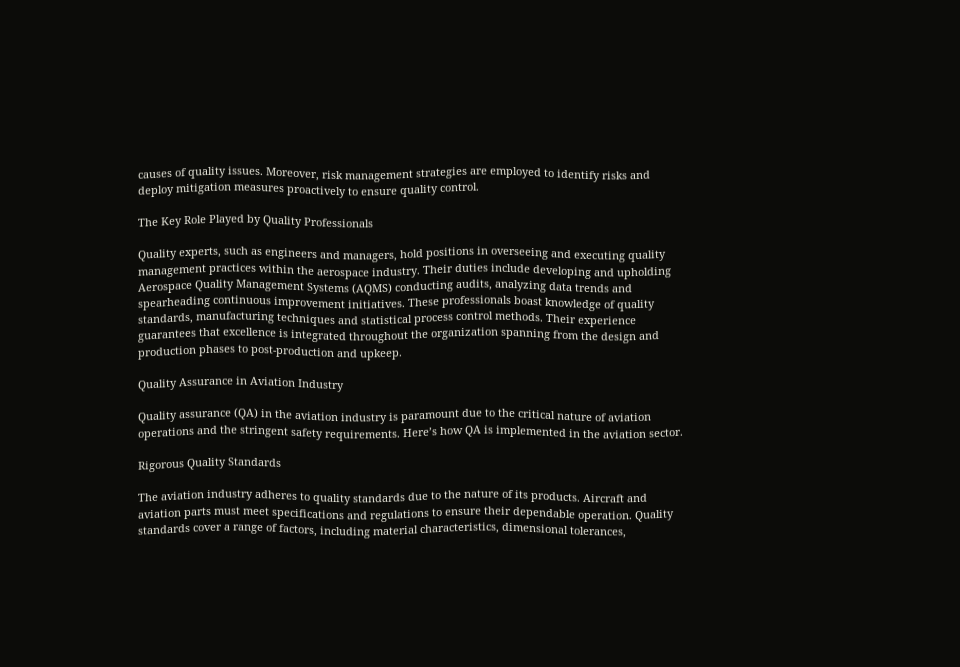causes of quality issues. Moreover, risk management strategies are employed to identify risks and deploy mitigation measures proactively to ensure quality control.

The Key Role Played by Quality Professionals

Quality experts, such as engineers and managers, hold positions in overseeing and executing quality management practices within the aerospace industry. Their duties include developing and upholding Aerospace Quality Management Systems (AQMS) conducting audits, analyzing data trends and spearheading continuous improvement initiatives. These professionals boast knowledge of quality standards, manufacturing techniques and statistical process control methods. Their experience guarantees that excellence is integrated throughout the organization spanning from the design and production phases to post-production and upkeep.

Quality Assurance in Aviation Industry

Quality assurance (QA) in the aviation industry is paramount due to the critical nature of aviation operations and the stringent safety requirements. Here’s how QA is implemented in the aviation sector.

Rigorous Quality Standards

The aviation industry adheres to quality standards due to the nature of its products. Aircraft and aviation parts must meet specifications and regulations to ensure their dependable operation. Quality standards cover a range of factors, including material characteristics, dimensional tolerances,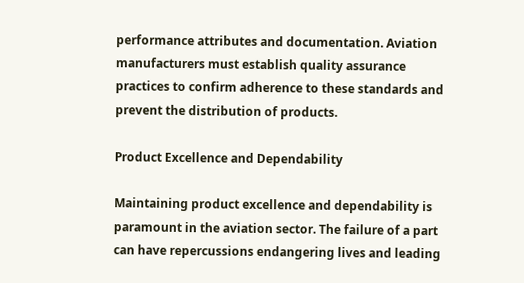performance attributes and documentation. Aviation manufacturers must establish quality assurance practices to confirm adherence to these standards and prevent the distribution of products.

Product Excellence and Dependability

Maintaining product excellence and dependability is paramount in the aviation sector. The failure of a part can have repercussions endangering lives and leading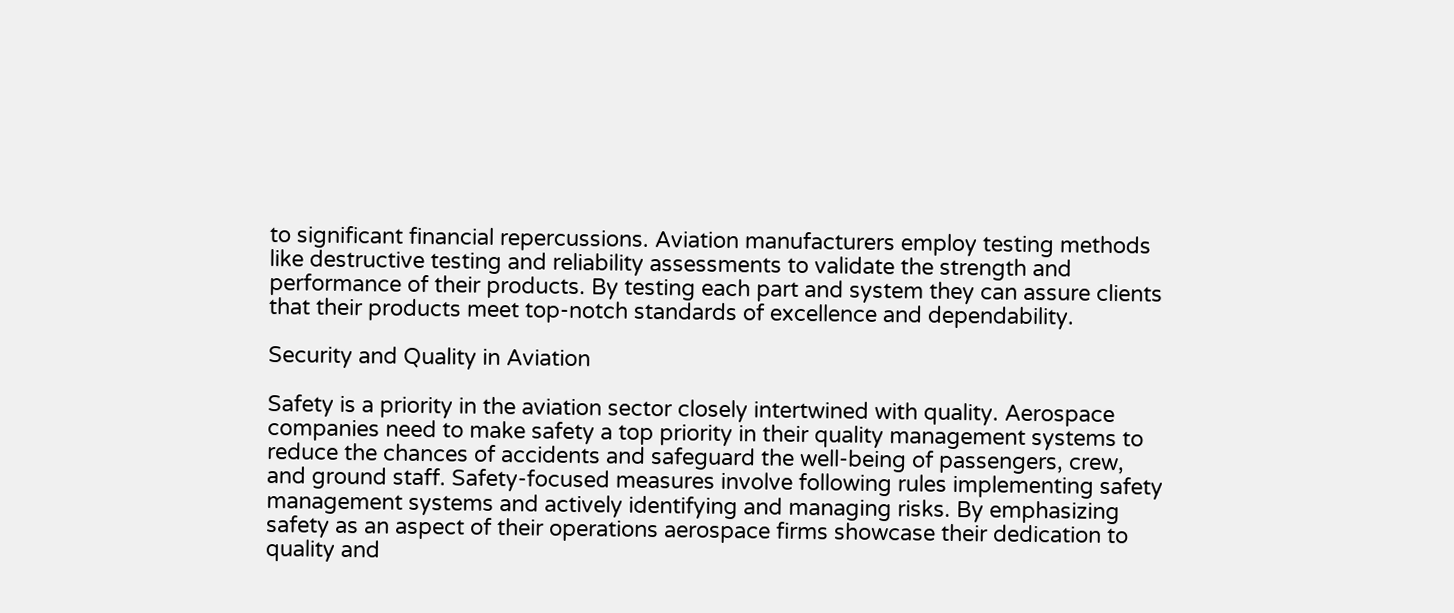to significant financial repercussions. Aviation manufacturers employ testing methods like destructive testing and reliability assessments to validate the strength and performance of their products. By testing each part and system they can assure clients that their products meet top-notch standards of excellence and dependability.

Security and Quality in Aviation

Safety is a priority in the aviation sector closely intertwined with quality. Aerospace companies need to make safety a top priority in their quality management systems to reduce the chances of accidents and safeguard the well-being of passengers, crew, and ground staff. Safety-focused measures involve following rules implementing safety management systems and actively identifying and managing risks. By emphasizing safety as an aspect of their operations aerospace firms showcase their dedication to quality and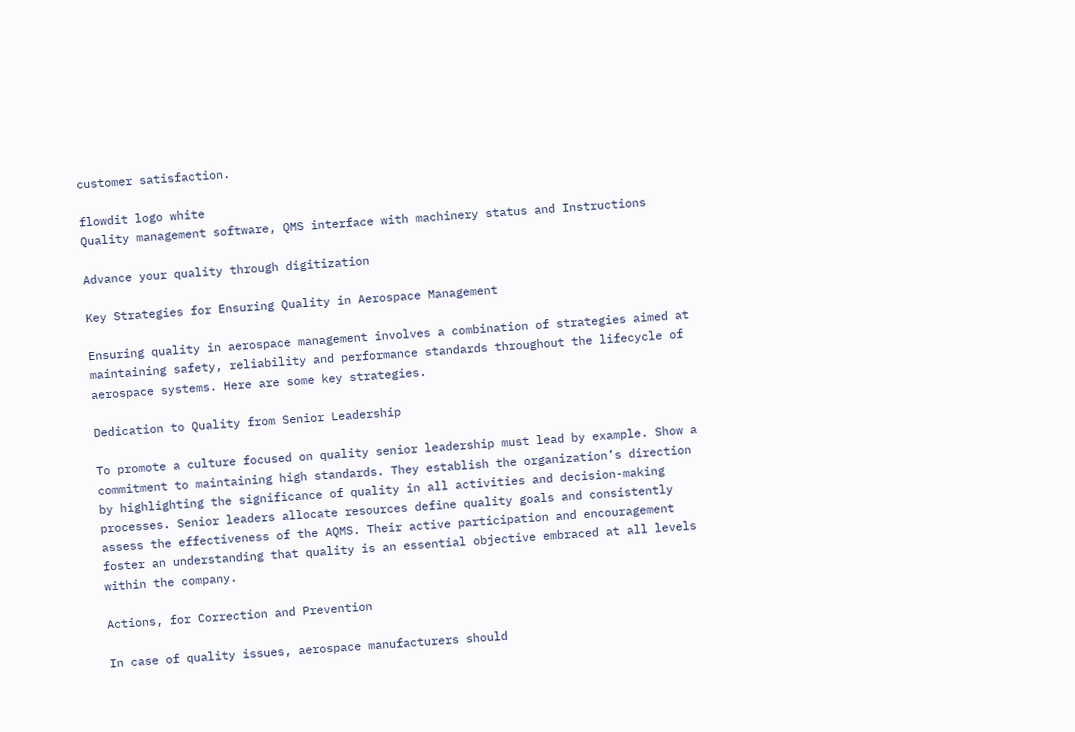customer satisfaction.

flowdit logo white
Quality management software, QMS interface with machinery status and Instructions

Advance your quality through digitization

Key Strategies for Ensuring Quality in Aerospace Management

Ensuring quality in aerospace management involves a combination of strategies aimed at maintaining safety, reliability and performance standards throughout the lifecycle of aerospace systems. Here are some key strategies.

Dedication to Quality from Senior Leadership

To promote a culture focused on quality senior leadership must lead by example. Show a commitment to maintaining high standards. They establish the organization’s direction by highlighting the significance of quality in all activities and decision-making processes. Senior leaders allocate resources define quality goals and consistently assess the effectiveness of the AQMS. Their active participation and encouragement foster an understanding that quality is an essential objective embraced at all levels within the company.

Actions, for Correction and Prevention

In case of quality issues, aerospace manufacturers should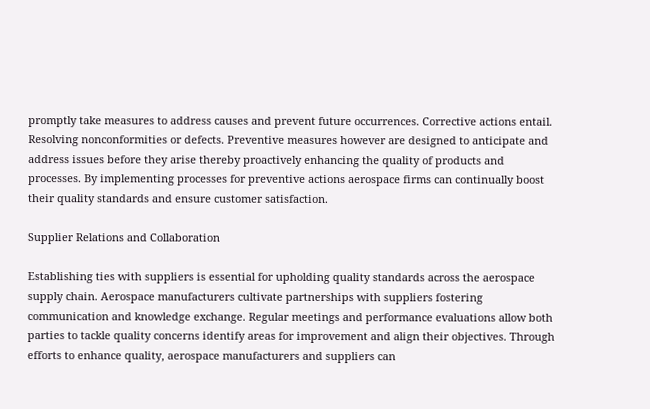promptly take measures to address causes and prevent future occurrences. Corrective actions entail. Resolving nonconformities or defects. Preventive measures however are designed to anticipate and address issues before they arise thereby proactively enhancing the quality of products and processes. By implementing processes for preventive actions aerospace firms can continually boost their quality standards and ensure customer satisfaction.

Supplier Relations and Collaboration

Establishing ties with suppliers is essential for upholding quality standards across the aerospace supply chain. Aerospace manufacturers cultivate partnerships with suppliers fostering communication and knowledge exchange. Regular meetings and performance evaluations allow both parties to tackle quality concerns identify areas for improvement and align their objectives. Through efforts to enhance quality, aerospace manufacturers and suppliers can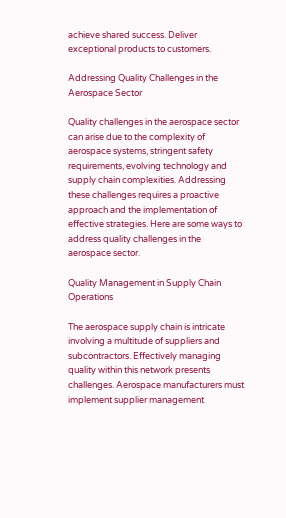achieve shared success. Deliver exceptional products to customers.

Addressing Quality Challenges in the Aerospace Sector

Quality challenges in the aerospace sector can arise due to the complexity of aerospace systems, stringent safety requirements, evolving technology and supply chain complexities. Addressing these challenges requires a proactive approach and the implementation of effective strategies. Here are some ways to address quality challenges in the aerospace sector.

Quality Management in Supply Chain Operations

The aerospace supply chain is intricate involving a multitude of suppliers and subcontractors. Effectively managing quality within this network presents challenges. Aerospace manufacturers must implement supplier management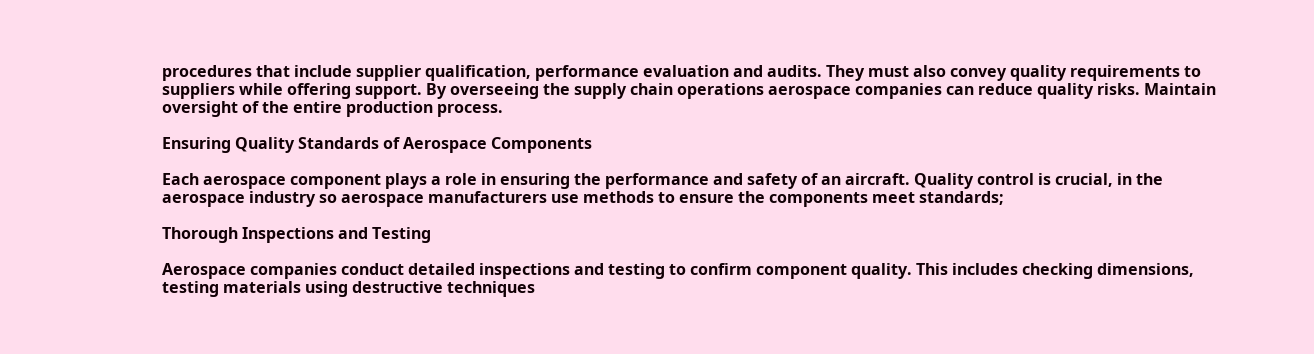procedures that include supplier qualification, performance evaluation and audits. They must also convey quality requirements to suppliers while offering support. By overseeing the supply chain operations aerospace companies can reduce quality risks. Maintain oversight of the entire production process.

Ensuring Quality Standards of Aerospace Components

Each aerospace component plays a role in ensuring the performance and safety of an aircraft. Quality control is crucial, in the aerospace industry so aerospace manufacturers use methods to ensure the components meet standards;

Thorough Inspections and Testing

Aerospace companies conduct detailed inspections and testing to confirm component quality. This includes checking dimensions, testing materials using destructive techniques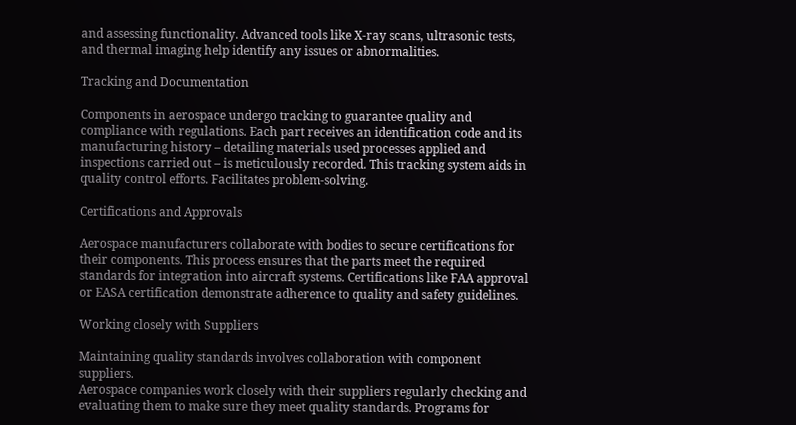and assessing functionality. Advanced tools like X-ray scans, ultrasonic tests, and thermal imaging help identify any issues or abnormalities.

Tracking and Documentation

Components in aerospace undergo tracking to guarantee quality and compliance with regulations. Each part receives an identification code and its manufacturing history – detailing materials used processes applied and inspections carried out – is meticulously recorded. This tracking system aids in quality control efforts. Facilitates problem-solving.

Certifications and Approvals

Aerospace manufacturers collaborate with bodies to secure certifications for their components. This process ensures that the parts meet the required standards for integration into aircraft systems. Certifications like FAA approval or EASA certification demonstrate adherence to quality and safety guidelines.

Working closely with Suppliers

Maintaining quality standards involves collaboration with component suppliers.
Aerospace companies work closely with their suppliers regularly checking and evaluating them to make sure they meet quality standards. Programs for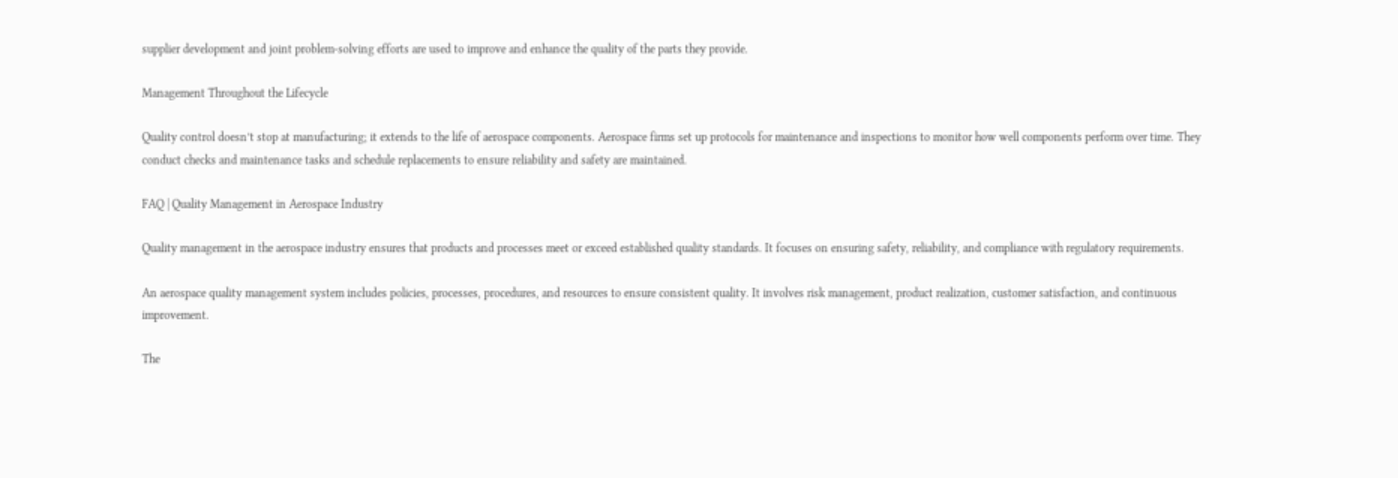supplier development and joint problem-solving efforts are used to improve and enhance the quality of the parts they provide.

Management Throughout the Lifecycle

Quality control doesn’t stop at manufacturing; it extends to the life of aerospace components. Aerospace firms set up protocols for maintenance and inspections to monitor how well components perform over time. They conduct checks and maintenance tasks and schedule replacements to ensure reliability and safety are maintained.

FAQ | Quality Management in Aerospace Industry

Quality management in the aerospace industry ensures that products and processes meet or exceed established quality standards. It focuses on ensuring safety, reliability, and compliance with regulatory requirements.

An aerospace quality management system includes policies, processes, procedures, and resources to ensure consistent quality. It involves risk management, product realization, customer satisfaction, and continuous improvement.

The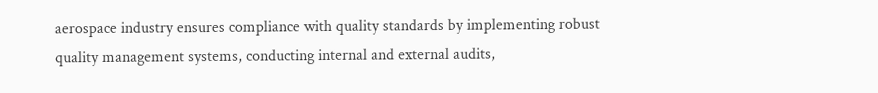aerospace industry ensures compliance with quality standards by implementing robust quality management systems, conducting internal and external audits,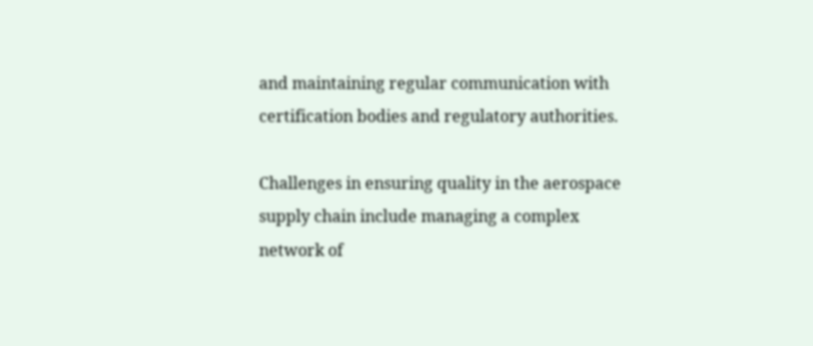and maintaining regular communication with certification bodies and regulatory authorities.

Challenges in ensuring quality in the aerospace supply chain include managing a complex network of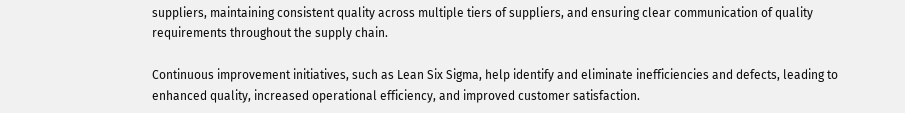suppliers, maintaining consistent quality across multiple tiers of suppliers, and ensuring clear communication of quality requirements throughout the supply chain.

Continuous improvement initiatives, such as Lean Six Sigma, help identify and eliminate inefficiencies and defects, leading to enhanced quality, increased operational efficiency, and improved customer satisfaction.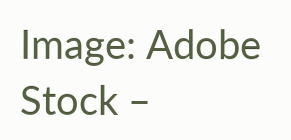Image: Adobe Stock –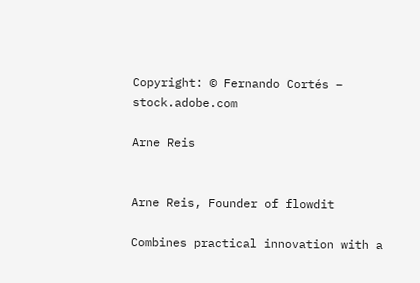Copyright: © Fernando Cortés – stock.adobe.com

Arne Reis


Arne Reis, Founder of flowdit

Combines practical innovation with a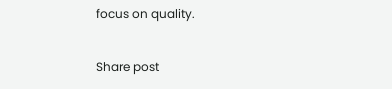focus on quality.

Share post